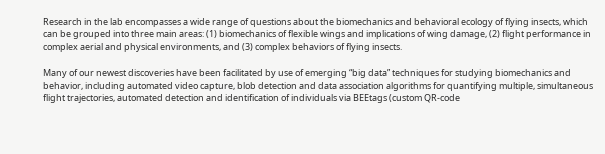Research in the lab encompasses a wide range of questions about the biomechanics and behavioral ecology of flying insects, which can be grouped into three main areas: (1) biomechanics of flexible wings and implications of wing damage, (2) flight performance in complex aerial and physical environments, and (3) complex behaviors of flying insects.

Many of our newest discoveries have been facilitated by use of emerging “big data” techniques for studying biomechanics and behavior, including automated video capture, blob detection and data association algorithms for quantifying multiple, simultaneous flight trajectories, automated detection and identification of individuals via BEEtags (custom QR-code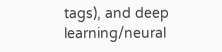tags), and deep learning/neural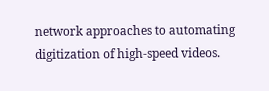network approaches to automating digitization of high-speed videos.